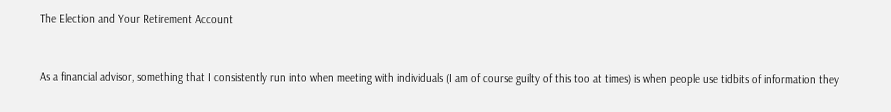The Election and Your Retirement Account


As a financial advisor, something that I consistently run into when meeting with individuals (I am of course guilty of this too at times) is when people use tidbits of information they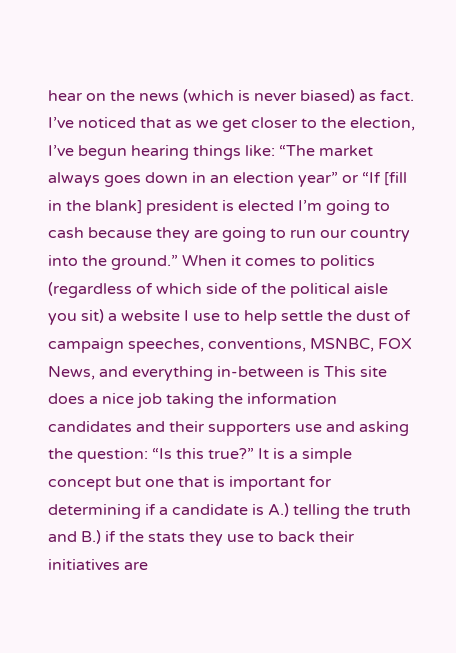hear on the news (which is never biased) as fact. I’ve noticed that as we get closer to the election, I’ve begun hearing things like: “The market always goes down in an election year” or “If [fill in the blank] president is elected I’m going to cash because they are going to run our country into the ground.” When it comes to politics (regardless of which side of the political aisle you sit) a website I use to help settle the dust of campaign speeches, conventions, MSNBC, FOX News, and everything in-between is This site does a nice job taking the information candidates and their supporters use and asking the question: “Is this true?” It is a simple concept but one that is important for determining if a candidate is A.) telling the truth and B.) if the stats they use to back their initiatives are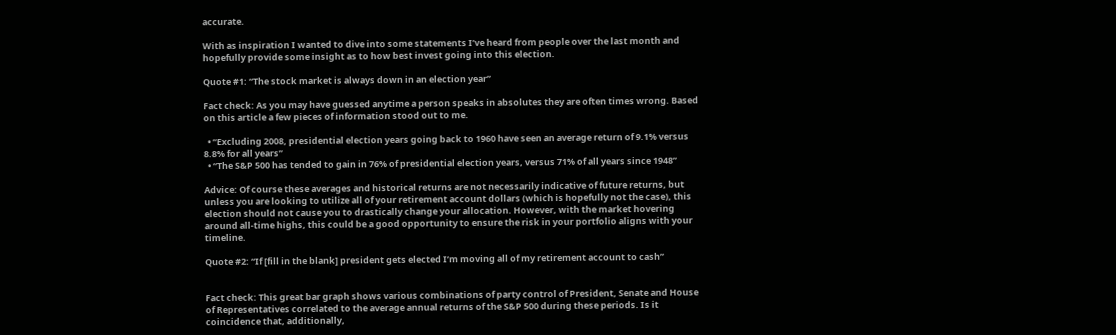accurate.

With as inspiration I wanted to dive into some statements I’ve heard from people over the last month and hopefully provide some insight as to how best invest going into this election.

Quote #1: “The stock market is always down in an election year”

Fact check: As you may have guessed anytime a person speaks in absolutes they are often times wrong. Based on this article a few pieces of information stood out to me.

  • “Excluding 2008, presidential election years going back to 1960 have seen an average return of 9.1% versus 8.8% for all years”
  • “The S&P 500 has tended to gain in 76% of presidential election years, versus 71% of all years since 1948”

Advice: Of course these averages and historical returns are not necessarily indicative of future returns, but unless you are looking to utilize all of your retirement account dollars (which is hopefully not the case), this election should not cause you to drastically change your allocation. However, with the market hovering around all-time highs, this could be a good opportunity to ensure the risk in your portfolio aligns with your timeline.

Quote #2: “If [fill in the blank] president gets elected I’m moving all of my retirement account to cash”


Fact check: This great bar graph shows various combinations of party control of President, Senate and House of Representatives correlated to the average annual returns of the S&P 500 during these periods. Is it coincidence that, additionally,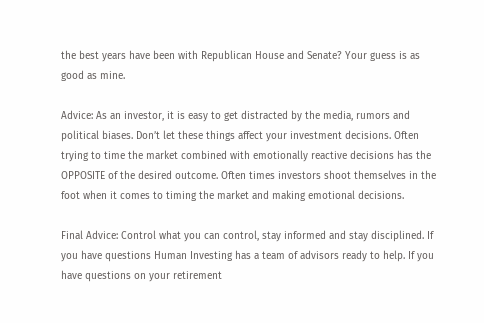the best years have been with Republican House and Senate? Your guess is as good as mine.

Advice: As an investor, it is easy to get distracted by the media, rumors and political biases. Don’t let these things affect your investment decisions. Often trying to time the market combined with emotionally reactive decisions has the OPPOSITE of the desired outcome. Often times investors shoot themselves in the foot when it comes to timing the market and making emotional decisions.

Final Advice: Control what you can control, stay informed and stay disciplined. If you have questions Human Investing has a team of advisors ready to help. If you have questions on your retirement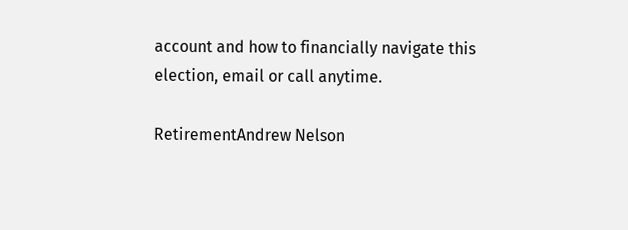account and how to financially navigate this election, email or call anytime.

RetirementAndrew Nelson